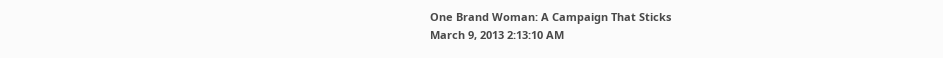One Brand Woman: A Campaign That Sticks
March 9, 2013 2:13:10 AM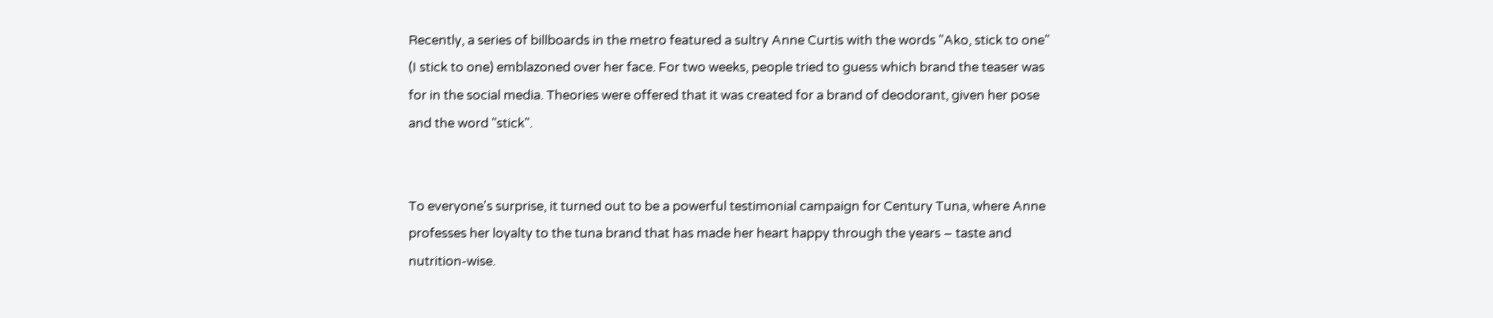Recently, a series of billboards in the metro featured a sultry Anne Curtis with the words "Ako, stick to one" (I stick to one) emblazoned over her face. For two weeks, people tried to guess which brand the teaser was for in the social media. Theories were offered that it was created for a brand of deodorant, given her pose and the word "stick".


To everyone's surprise, it turned out to be a powerful testimonial campaign for Century Tuna, where Anne professes her loyalty to the tuna brand that has made her heart happy through the years – taste and nutrition-wise.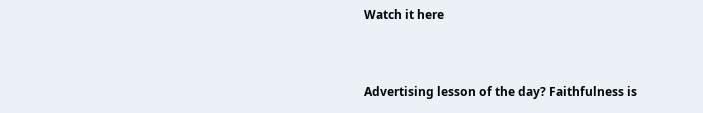Watch it here


Advertising lesson of the day? Faithfulness is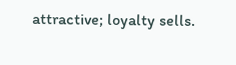attractive; loyalty sells.